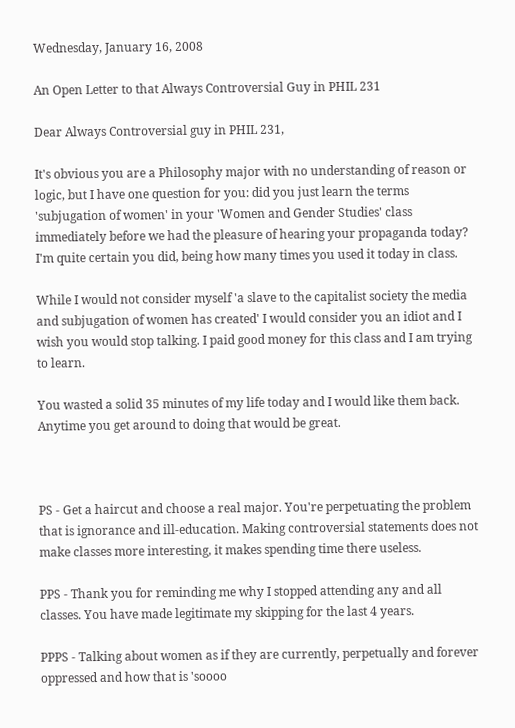Wednesday, January 16, 2008

An Open Letter to that Always Controversial Guy in PHIL 231

Dear Always Controversial guy in PHIL 231,

It's obvious you are a Philosophy major with no understanding of reason or logic, but I have one question for you: did you just learn the terms 'subjugation of women' in your 'Women and Gender Studies' class immediately before we had the pleasure of hearing your propaganda today? I'm quite certain you did, being how many times you used it today in class.

While I would not consider myself 'a slave to the capitalist society the media and subjugation of women has created' I would consider you an idiot and I wish you would stop talking. I paid good money for this class and I am trying to learn.

You wasted a solid 35 minutes of my life today and I would like them back. Anytime you get around to doing that would be great.



PS - Get a haircut and choose a real major. You're perpetuating the problem that is ignorance and ill-education. Making controversial statements does not make classes more interesting, it makes spending time there useless.

PPS - Thank you for reminding me why I stopped attending any and all classes. You have made legitimate my skipping for the last 4 years.

PPPS - Talking about women as if they are currently, perpetually and forever oppressed and how that is 'soooo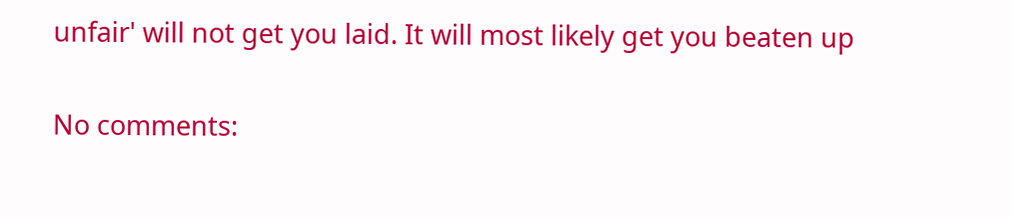unfair' will not get you laid. It will most likely get you beaten up

No comments: